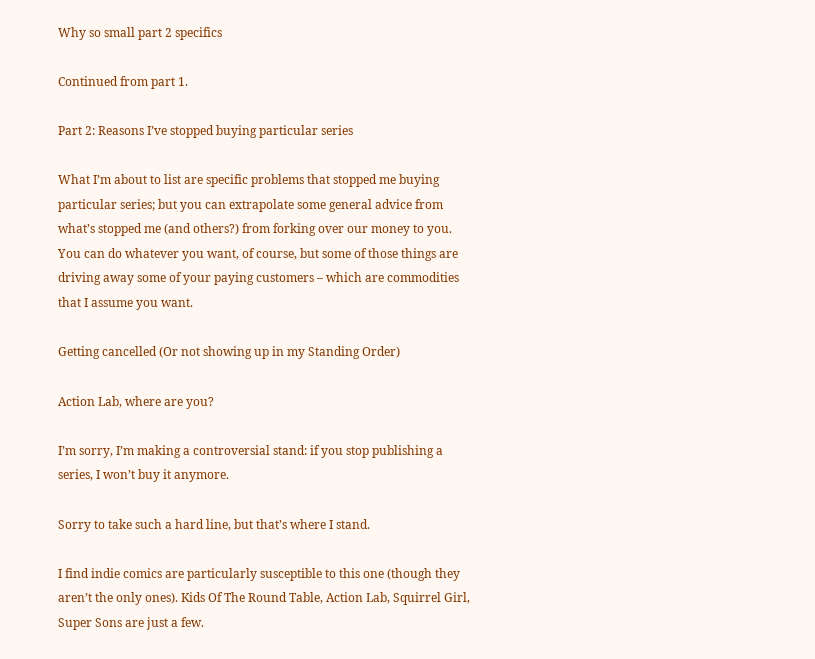Why so small part 2 specifics

Continued from part 1.

Part 2: Reasons I’ve stopped buying particular series

What I’m about to list are specific problems that stopped me buying particular series; but you can extrapolate some general advice from what’s stopped me (and others?) from forking over our money to you. You can do whatever you want, of course, but some of those things are driving away some of your paying customers – which are commodities that I assume you want.

Getting cancelled (Or not showing up in my Standing Order)

Action Lab, where are you?

I’m sorry, I’m making a controversial stand: if you stop publishing a series, I won’t buy it anymore.

Sorry to take such a hard line, but that’s where I stand.

I find indie comics are particularly susceptible to this one (though they aren’t the only ones). Kids Of The Round Table, Action Lab, Squirrel Girl, Super Sons are just a few.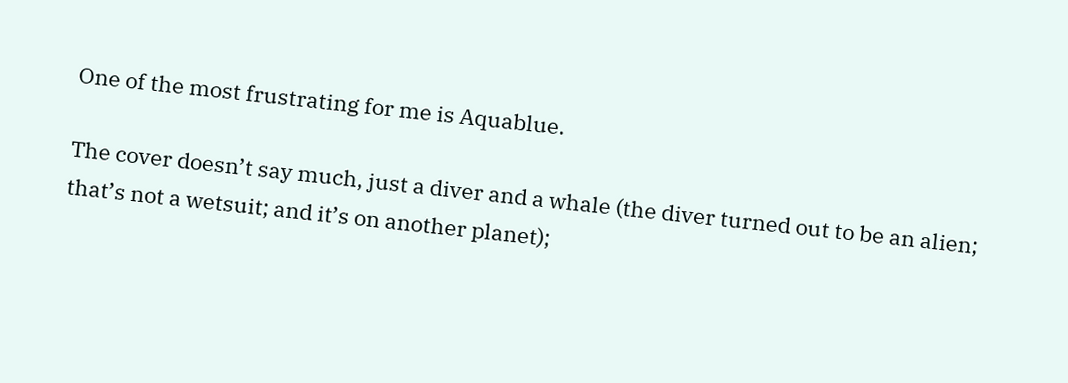One of the most frustrating for me is Aquablue.

The cover doesn’t say much, just a diver and a whale (the diver turned out to be an alien; that’s not a wetsuit; and it’s on another planet);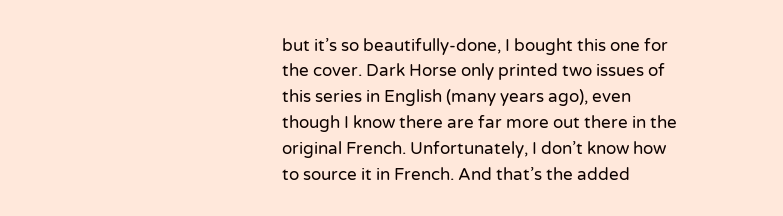but it’s so beautifully-done, I bought this one for the cover. Dark Horse only printed two issues of this series in English (many years ago), even though I know there are far more out there in the original French. Unfortunately, I don’t know how to source it in French. And that’s the added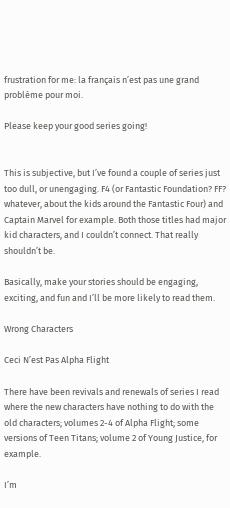frustration for me: la français n’est pas une grand problème pour moi.

Please keep your good series going!


This is subjective, but I’ve found a couple of series just too dull, or unengaging. F4 (or Fantastic Foundation? FF? whatever, about the kids around the Fantastic Four) and Captain Marvel for example. Both those titles had major kid characters, and I couldn’t connect. That really shouldn’t be.

Basically, make your stories should be engaging, exciting, and fun and I’ll be more likely to read them.

Wrong Characters

Ceci N’est Pas Alpha Flight

There have been revivals and renewals of series I read where the new characters have nothing to do with the old characters; volumes 2-4 of Alpha Flight; some versions of Teen Titans; volume 2 of Young Justice, for example.

I’m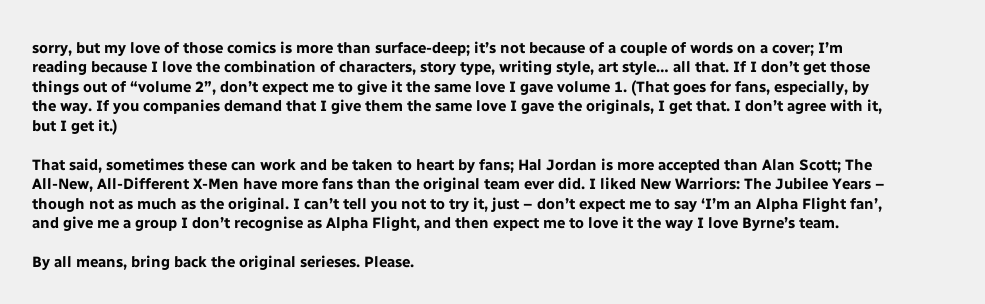sorry, but my love of those comics is more than surface-deep; it’s not because of a couple of words on a cover; I’m reading because I love the combination of characters, story type, writing style, art style… all that. If I don’t get those things out of “volume 2”, don’t expect me to give it the same love I gave volume 1. (That goes for fans, especially, by the way. If you companies demand that I give them the same love I gave the originals, I get that. I don’t agree with it, but I get it.)

That said, sometimes these can work and be taken to heart by fans; Hal Jordan is more accepted than Alan Scott; The All-New, All-Different X-Men have more fans than the original team ever did. I liked New Warriors: The Jubilee Years – though not as much as the original. I can’t tell you not to try it, just – don’t expect me to say ‘I’m an Alpha Flight fan’, and give me a group I don’t recognise as Alpha Flight, and then expect me to love it the way I love Byrne’s team.

By all means, bring back the original serieses. Please.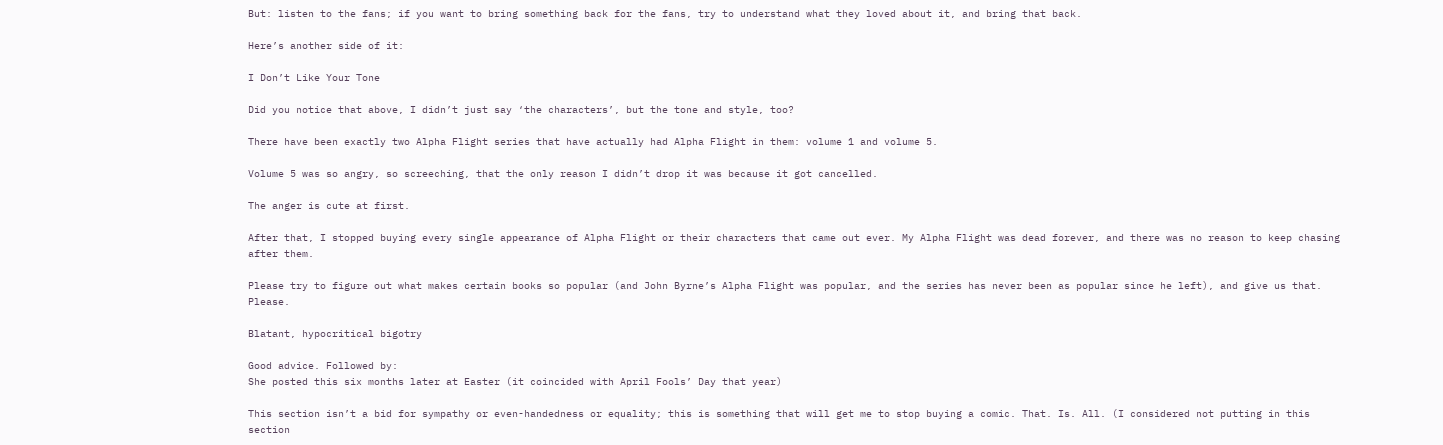But: listen to the fans; if you want to bring something back for the fans, try to understand what they loved about it, and bring that back.

Here’s another side of it:

I Don’t Like Your Tone

Did you notice that above, I didn’t just say ‘the characters’, but the tone and style, too?

There have been exactly two Alpha Flight series that have actually had Alpha Flight in them: volume 1 and volume 5.

Volume 5 was so angry, so screeching, that the only reason I didn’t drop it was because it got cancelled.

The anger is cute at first.

After that, I stopped buying every single appearance of Alpha Flight or their characters that came out ever. My Alpha Flight was dead forever, and there was no reason to keep chasing after them.

Please try to figure out what makes certain books so popular (and John Byrne’s Alpha Flight was popular, and the series has never been as popular since he left), and give us that. Please.

Blatant, hypocritical bigotry

Good advice. Followed by:
She posted this six months later at Easter (it coincided with April Fools’ Day that year)

This section isn’t a bid for sympathy or even-handedness or equality; this is something that will get me to stop buying a comic. That. Is. All. (I considered not putting in this section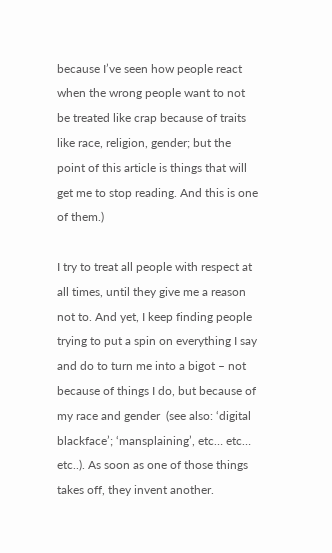because I’ve seen how people react when the wrong people want to not be treated like crap because of traits like race, religion, gender; but the point of this article is things that will get me to stop reading. And this is one of them.)

I try to treat all people with respect at all times, until they give me a reason not to. And yet, I keep finding people trying to put a spin on everything I say and do to turn me into a bigot – not because of things I do, but because of my race and gender  (see also: ‘digital blackface’; ‘mansplaining’, etc… etc… etc..). As soon as one of those things takes off, they invent another.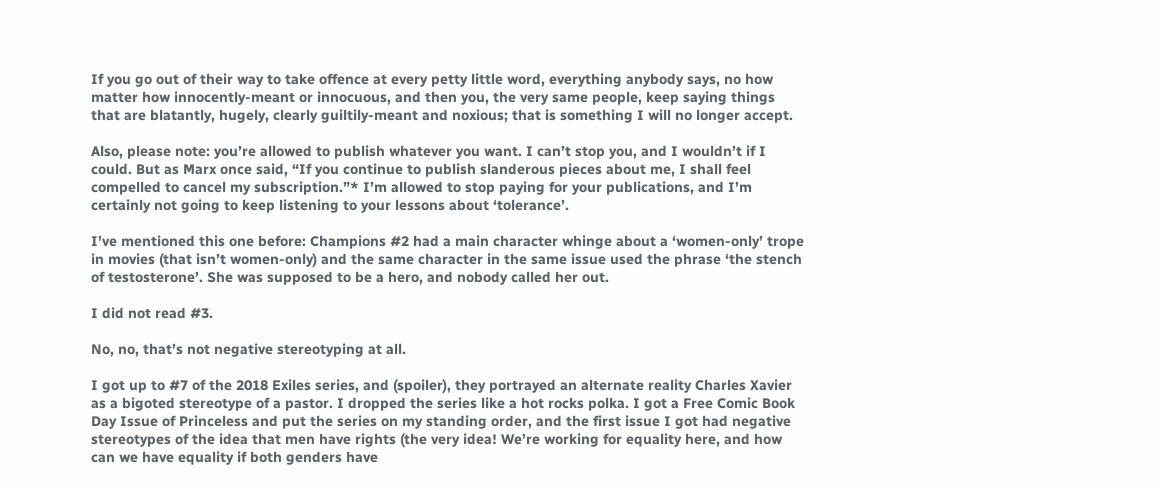If you go out of their way to take offence at every petty little word, everything anybody says, no how matter how innocently-meant or innocuous, and then you, the very same people, keep saying things that are blatantly, hugely, clearly guiltily-meant and noxious; that is something I will no longer accept.

Also, please note: you’re allowed to publish whatever you want. I can’t stop you, and I wouldn’t if I could. But as Marx once said, “If you continue to publish slanderous pieces about me, I shall feel compelled to cancel my subscription.”* I’m allowed to stop paying for your publications, and I’m certainly not going to keep listening to your lessons about ‘tolerance’.

I’ve mentioned this one before: Champions #2 had a main character whinge about a ‘women-only’ trope in movies (that isn’t women-only) and the same character in the same issue used the phrase ‘the stench of testosterone’. She was supposed to be a hero, and nobody called her out.

I did not read #3.

No, no, that’s not negative stereotyping at all.

I got up to #7 of the 2018 Exiles series, and (spoiler), they portrayed an alternate reality Charles Xavier as a bigoted stereotype of a pastor. I dropped the series like a hot rocks polka. I got a Free Comic Book Day Issue of Princeless and put the series on my standing order, and the first issue I got had negative stereotypes of the idea that men have rights (the very idea! We’re working for equality here, and how can we have equality if both genders have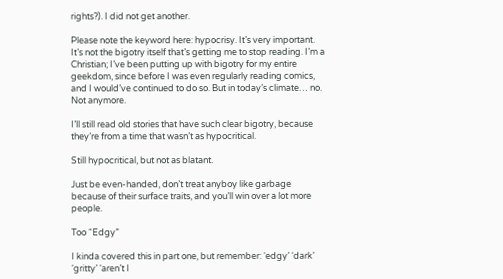rights?). I did not get another.

Please note the keyword here: hypocrisy. It’s very important. It’s not the bigotry itself that’s getting me to stop reading. I’m a Christian; I’ve been putting up with bigotry for my entire geekdom, since before I was even regularly reading comics, and I would’ve continued to do so. But in today’s climate… no. Not anymore.

I’ll still read old stories that have such clear bigotry, because they’re from a time that wasn’t as hypocritical.

Still hypocritical, but not as blatant.

Just be even-handed, don’t treat anyboy like garbage because of their surface traits, and you’ll win over a lot more people.

Too “Edgy”

I kinda covered this in part one, but remember: ‘edgy’ ‘dark’ ‘gritty’ ‘aren’t I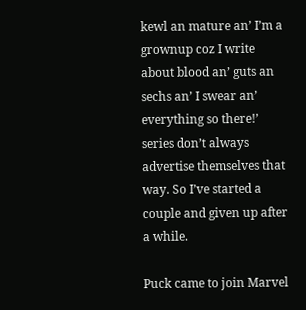kewl an mature an’ I’m a grownup coz I write about blood an’ guts an sechs an’ I swear an’ everything so there!’ series don’t always advertise themselves that way. So I’ve started a couple and given up after a while.

Puck came to join Marvel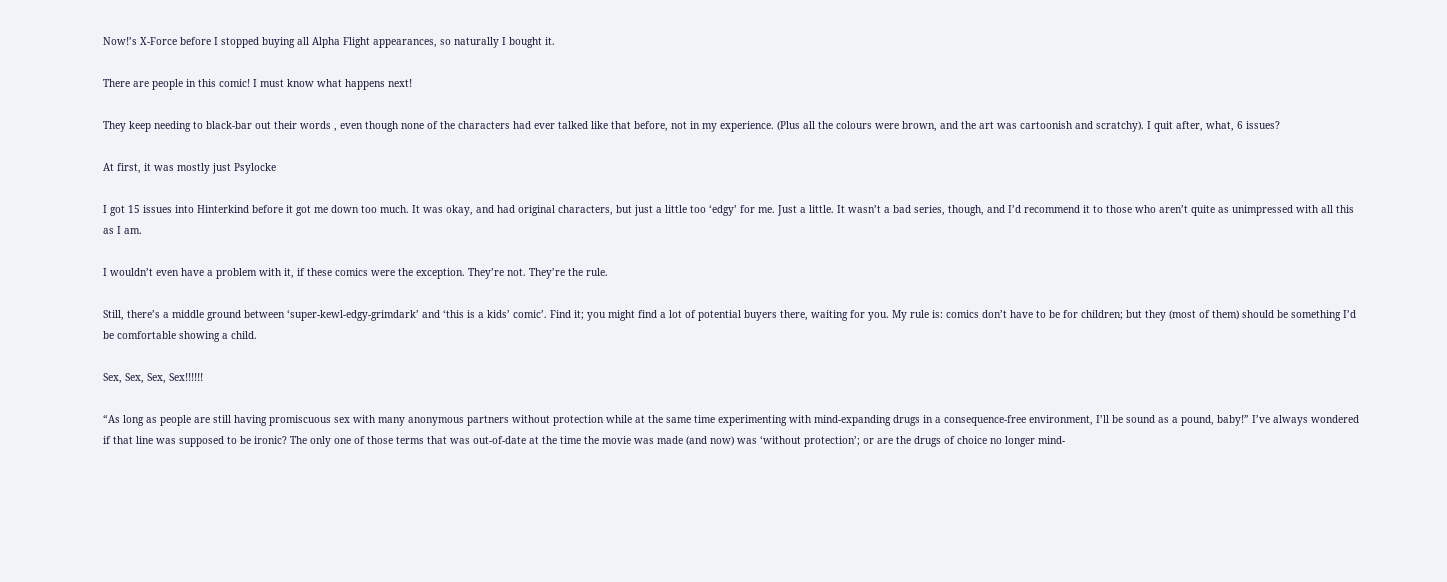Now!’s X-Force before I stopped buying all Alpha Flight appearances, so naturally I bought it.

There are people in this comic! I must know what happens next!

They keep needing to black-bar out their words , even though none of the characters had ever talked like that before, not in my experience. (Plus all the colours were brown, and the art was cartoonish and scratchy). I quit after, what, 6 issues?

At first, it was mostly just Psylocke

I got 15 issues into Hinterkind before it got me down too much. It was okay, and had original characters, but just a little too ‘edgy’ for me. Just a little. It wasn’t a bad series, though, and I’d recommend it to those who aren’t quite as unimpressed with all this as I am.

I wouldn’t even have a problem with it, if these comics were the exception. They’re not. They’re the rule.

Still, there’s a middle ground between ‘super-kewl-edgy-grimdark’ and ‘this is a kids’ comic’. Find it; you might find a lot of potential buyers there, waiting for you. My rule is: comics don’t have to be for children; but they (most of them) should be something I’d be comfortable showing a child.

Sex, Sex, Sex, Sex!!!!!!

“As long as people are still having promiscuous sex with many anonymous partners without protection while at the same time experimenting with mind-expanding drugs in a consequence-free environment, I’ll be sound as a pound, baby!” I’ve always wondered if that line was supposed to be ironic? The only one of those terms that was out-of-date at the time the movie was made (and now) was ‘without protection’; or are the drugs of choice no longer mind-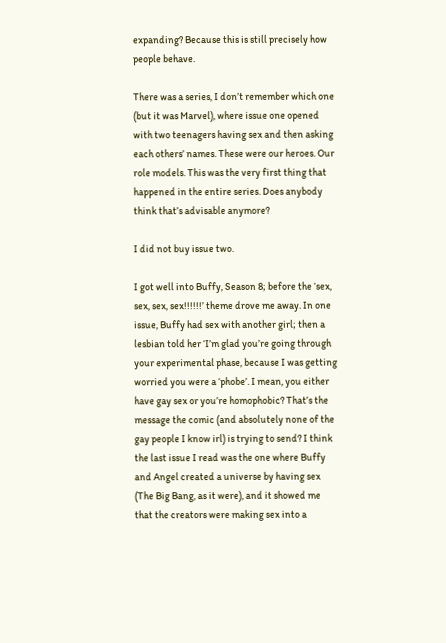expanding? Because this is still precisely how people behave.

There was a series, I don’t remember which one (but it was Marvel), where issue one opened with two teenagers having sex and then asking each others’ names. These were our heroes. Our role models. This was the very first thing that happened in the entire series. Does anybody think that’s advisable anymore?

I did not buy issue two.

I got well into Buffy, Season 8; before the ‘sex, sex, sex, sex!!!!!!’ theme drove me away. In one issue, Buffy had sex with another girl; then a lesbian told her ‘I’m glad you’re going through your experimental phase, because I was getting worried you were a ‘phobe’. I mean, you either have gay sex or you’re homophobic? That’s the message the comic (and absolutely none of the gay people I know irl) is trying to send? I think the last issue I read was the one where Buffy and Angel created a universe by having sex (The Big Bang, as it were), and it showed me that the creators were making sex into a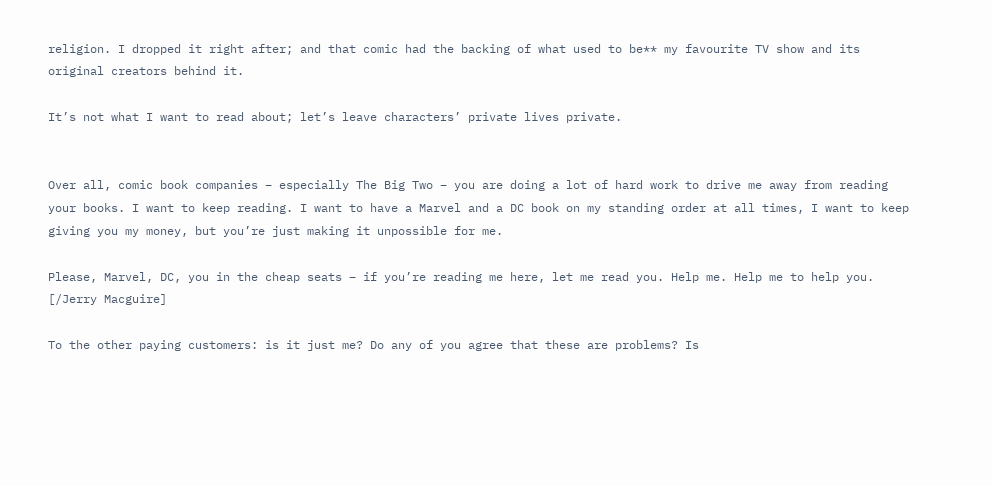religion. I dropped it right after; and that comic had the backing of what used to be** my favourite TV show and its original creators behind it.

It’s not what I want to read about; let’s leave characters’ private lives private.


Over all, comic book companies – especially The Big Two – you are doing a lot of hard work to drive me away from reading your books. I want to keep reading. I want to have a Marvel and a DC book on my standing order at all times, I want to keep giving you my money, but you’re just making it unpossible for me.

Please, Marvel, DC, you in the cheap seats – if you’re reading me here, let me read you. Help me. Help me to help you. [/Jerry Macguire]

To the other paying customers: is it just me? Do any of you agree that these are problems? Is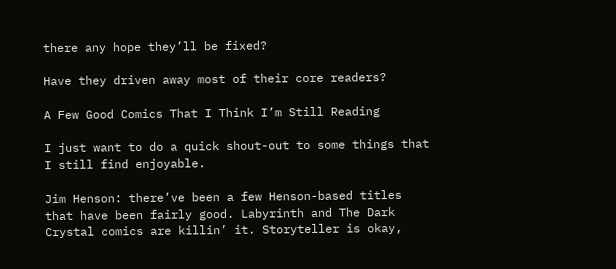there any hope they’ll be fixed?

Have they driven away most of their core readers?

A Few Good Comics That I Think I’m Still Reading

I just want to do a quick shout-out to some things that I still find enjoyable.

Jim Henson: there’ve been a few Henson-based titles that have been fairly good. Labyrinth and The Dark Crystal comics are killin’ it. Storyteller is okay,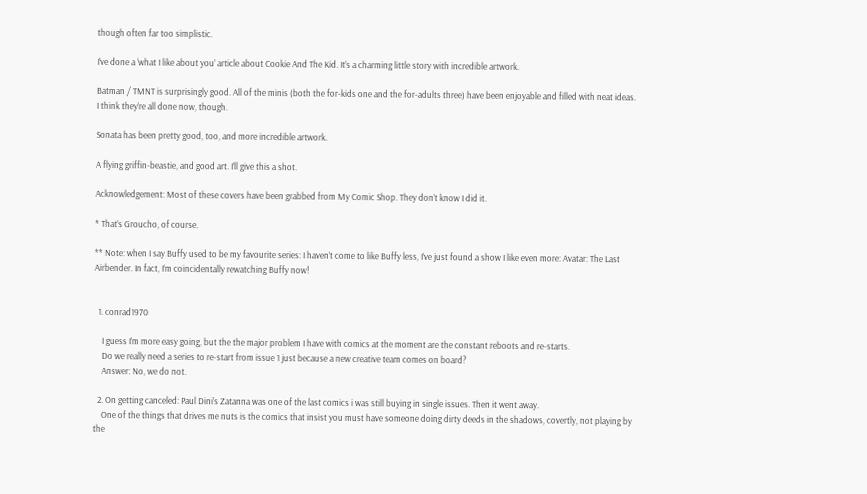though often far too simplistic.

I’ve done a ‘what I like about you’ article about Cookie And The Kid. It’s a charming little story with incredible artwork.

Batman / TMNT is surprisingly good. All of the minis (both the for-kids one and the for-adults three) have been enjoyable and filled with neat ideas. I think they’re all done now, though.

Sonata has been pretty good, too, and more incredible artwork.

A flying griffin-beastie, and good art. I’ll give this a shot.

Acknowledgement: Most of these covers have been grabbed from My Comic Shop. They don’t know I did it.

* That’s Groucho, of course.

** Note: when I say Buffy used to be my favourite series: I haven’t come to like Buffy less, I’ve just found a show I like even more: Avatar: The Last Airbender. In fact, I’m coincidentally rewatching Buffy now!


  1. conrad1970

    I guess I’m more easy going, but the the major problem I have with comics at the moment are the constant reboots and re-starts.
    Do we really need a series to re-start from issue 1 just because a new creative team comes on board?
    Answer: No, we do not.

  2. On getting canceled: Paul Dini’s Zatanna was one of the last comics i was still buying in single issues. Then it went away.
    One of the things that drives me nuts is the comics that insist you must have someone doing dirty deeds in the shadows, covertly, not playing by the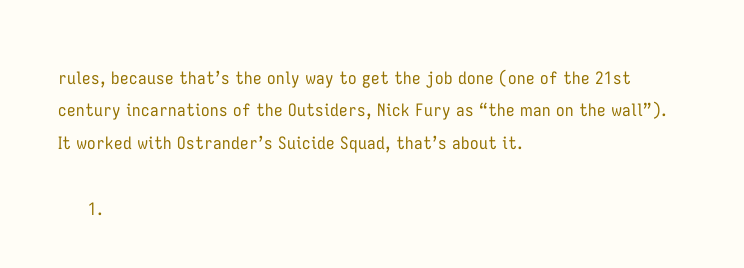rules, because that’s the only way to get the job done (one of the 21st century incarnations of the Outsiders, Nick Fury as “the man on the wall”). It worked with Ostrander’s Suicide Squad, that’s about it.

      1.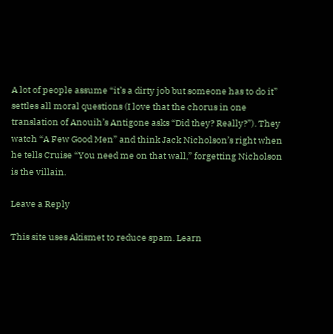A lot of people assume “it’s a dirty job but someone has to do it” settles all moral questions (I love that the chorus in one translation of Anouih’s Antigone asks “Did they? Really?”). They watch “A Few Good Men” and think Jack Nicholson’s right when he tells Cruise “You need me on that wall,” forgetting Nicholson is the villain.

Leave a Reply

This site uses Akismet to reduce spam. Learn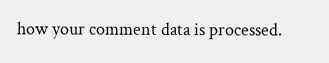how your comment data is processed.